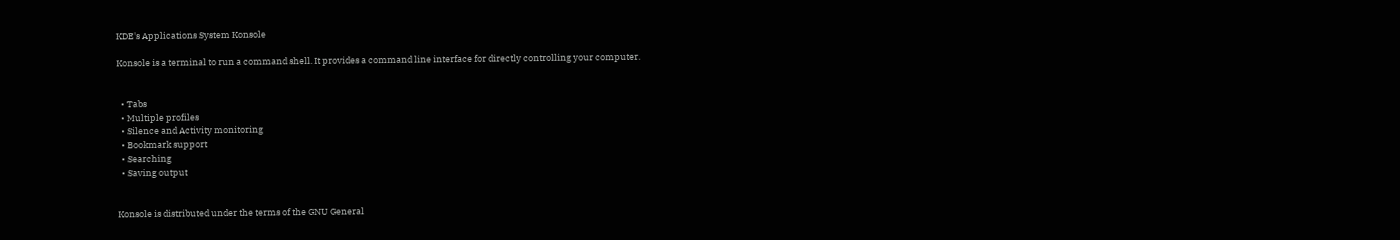KDE's Applications System Konsole

Konsole is a terminal to run a command shell. It provides a command line interface for directly controlling your computer.


  • Tabs
  • Multiple profiles
  • Silence and Activity monitoring
  • Bookmark support
  • Searching
  • Saving output


Konsole is distributed under the terms of the GNU General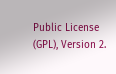Public License (GPL), Version 2.